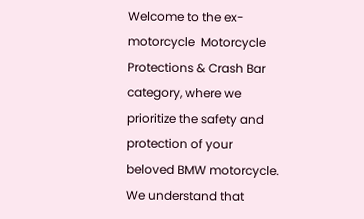Welcome to the ex-motorcycle  Motorcycle Protections & Crash Bar category, where we prioritize the safety and protection of your beloved BMW motorcycle. We understand that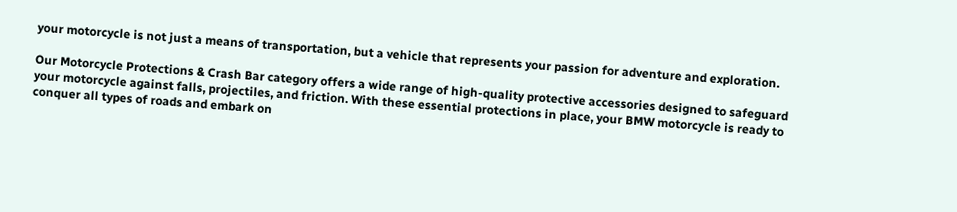your motorcycle is not just a means of transportation, but a vehicle that represents your passion for adventure and exploration.

Our Motorcycle Protections & Crash Bar category offers a wide range of high-quality protective accessories designed to safeguard your motorcycle against falls, projectiles, and friction. With these essential protections in place, your BMW motorcycle is ready to conquer all types of roads and embark on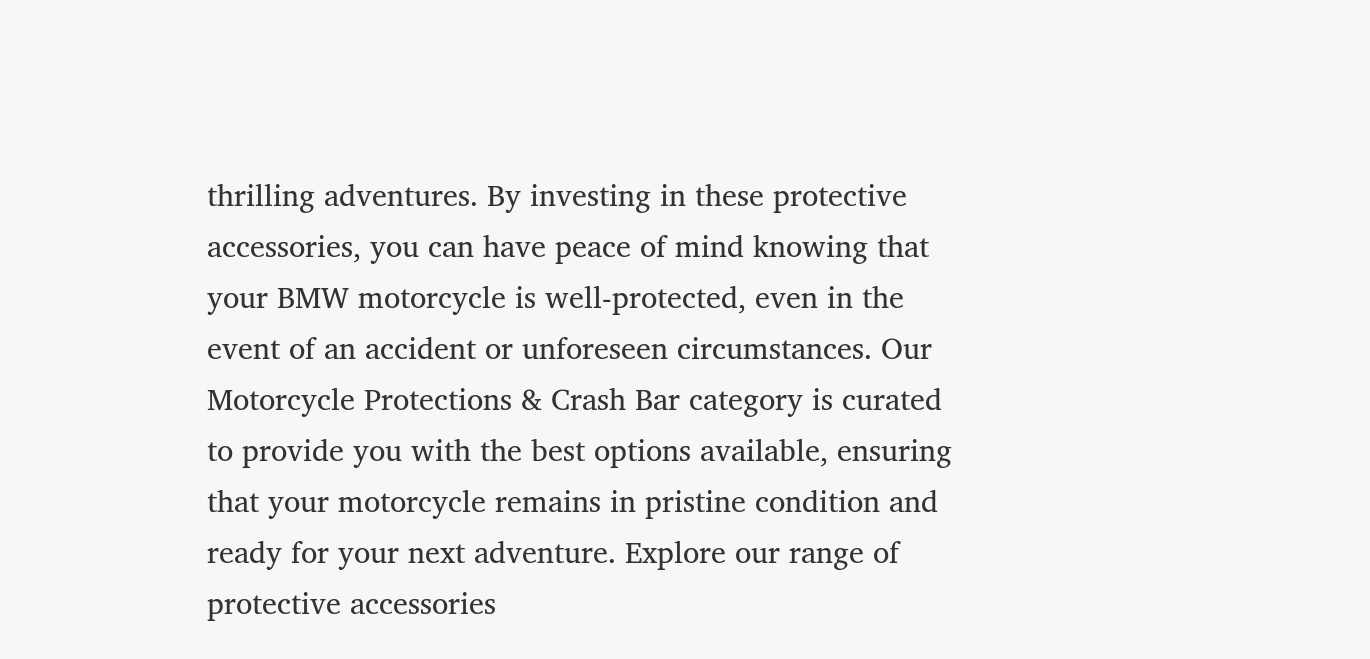thrilling adventures. By investing in these protective accessories, you can have peace of mind knowing that your BMW motorcycle is well-protected, even in the event of an accident or unforeseen circumstances. Our Motorcycle Protections & Crash Bar category is curated to provide you with the best options available, ensuring that your motorcycle remains in pristine condition and ready for your next adventure. Explore our range of protective accessories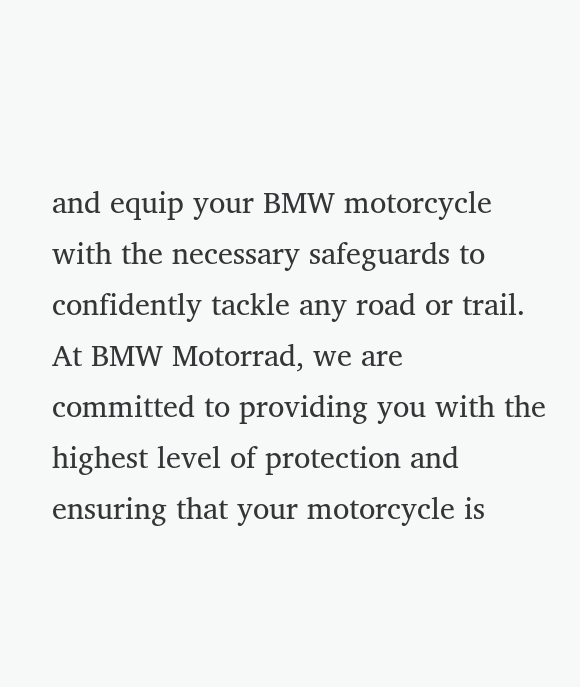and equip your BMW motorcycle with the necessary safeguards to confidently tackle any road or trail. At BMW Motorrad, we are committed to providing you with the highest level of protection and ensuring that your motorcycle is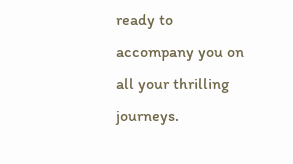ready to accompany you on all your thrilling journeys.